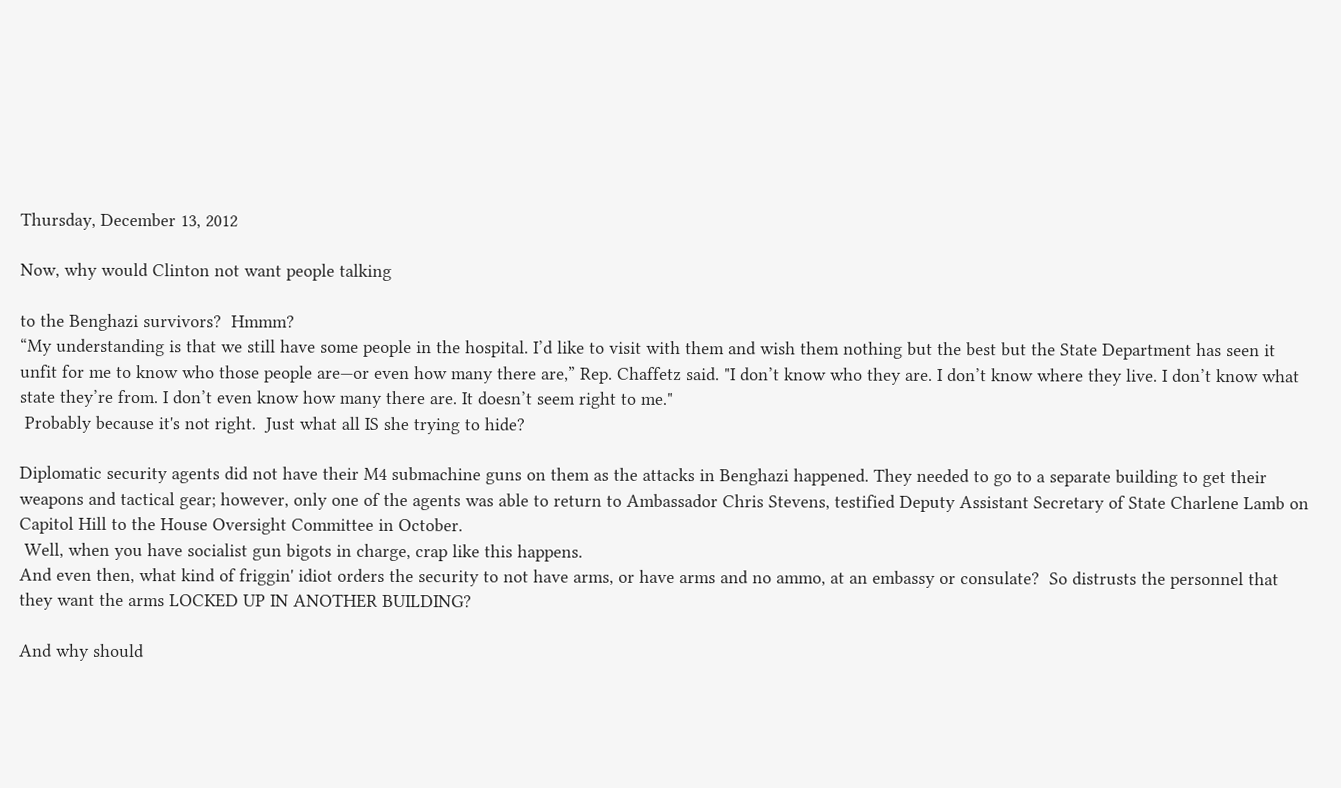Thursday, December 13, 2012

Now, why would Clinton not want people talking

to the Benghazi survivors?  Hmmm?
“My understanding is that we still have some people in the hospital. I’d like to visit with them and wish them nothing but the best but the State Department has seen it unfit for me to know who those people are—or even how many there are,” Rep. Chaffetz said. "I don’t know who they are. I don’t know where they live. I don’t know what state they’re from. I don’t even know how many there are. It doesn’t seem right to me."
 Probably because it's not right.  Just what all IS she trying to hide?

Diplomatic security agents did not have their M4 submachine guns on them as the attacks in Benghazi happened. They needed to go to a separate building to get their weapons and tactical gear; however, only one of the agents was able to return to Ambassador Chris Stevens, testified Deputy Assistant Secretary of State Charlene Lamb on Capitol Hill to the House Oversight Committee in October.
 Well, when you have socialist gun bigots in charge, crap like this happens.
And even then, what kind of friggin' idiot orders the security to not have arms, or have arms and no ammo, at an embassy or consulate?  So distrusts the personnel that they want the arms LOCKED UP IN ANOTHER BUILDING?

And why should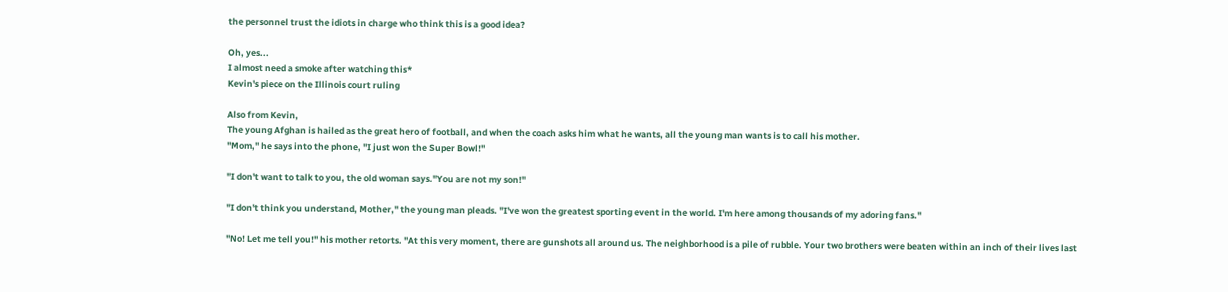the personnel trust the idiots in charge who think this is a good idea?

Oh, yes...
I almost need a smoke after watching this*
Kevin's piece on the Illinois court ruling

Also from Kevin,
The young Afghan is hailed as the great hero of football, and when the coach asks him what he wants, all the young man wants is to call his mother.
"Mom," he says into the phone, "I just won the Super Bowl!"

"I don't want to talk to you, the old woman says."You are not my son!"

"I don't think you understand, Mother," the young man pleads. "I've won the greatest sporting event in the world. I'm here among thousands of my adoring fans."

"No! Let me tell you!" his mother retorts. "At this very moment, there are gunshots all around us. The neighborhood is a pile of rubble. Your two brothers were beaten within an inch of their lives last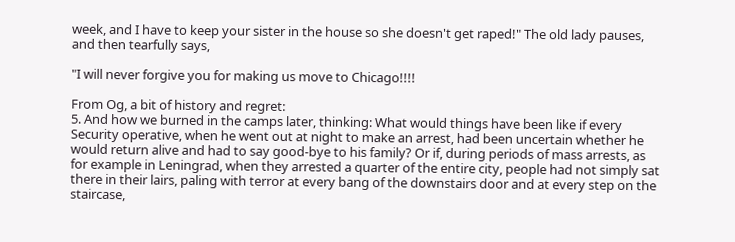week, and I have to keep your sister in the house so she doesn't get raped!" The old lady pauses, and then tearfully says,

"I will never forgive you for making us move to Chicago!!!!

From Og, a bit of history and regret:
5. And how we burned in the camps later, thinking: What would things have been like if every Security operative, when he went out at night to make an arrest, had been uncertain whether he would return alive and had to say good-bye to his family? Or if, during periods of mass arrests, as for example in Leningrad, when they arrested a quarter of the entire city, people had not simply sat there in their lairs, paling with terror at every bang of the downstairs door and at every step on the staircase,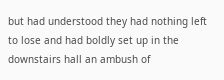but had understood they had nothing left to lose and had boldly set up in the downstairs hall an ambush of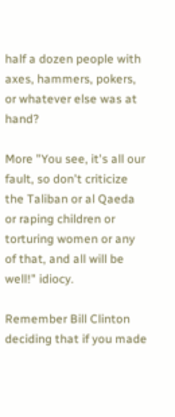half a dozen people with axes, hammers, pokers, or whatever else was at hand?

More "You see, it's all our fault, so don't criticize the Taliban or al Qaeda or raping children or torturing women or any of that, and all will be well!" idiocy.

Remember Bill Clinton deciding that if you made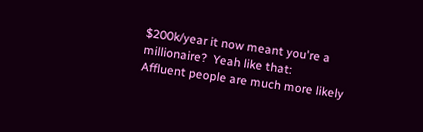$200k/year it now meant you're a millionaire?  Yeah like that:
Affluent people are much more likely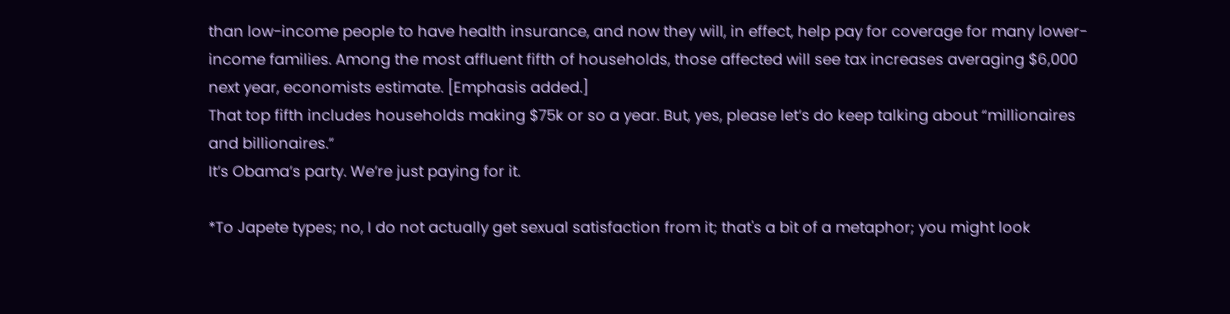than low-income people to have health insurance, and now they will, in effect, help pay for coverage for many lower-income families. Among the most affluent fifth of households, those affected will see tax increases averaging $6,000 next year, economists estimate. [Emphasis added.]
That top fifth includes households making $75k or so a year. But, yes, please let’s do keep talking about “millionaires and billionaires.”
It’s Obama’s party. We’re just paying for it.

*To Japete types; no, I do not actually get sexual satisfaction from it; that's a bit of a metaphor; you might look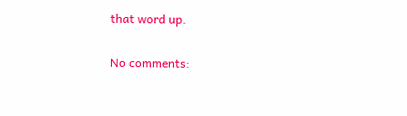that word up.

No comments: